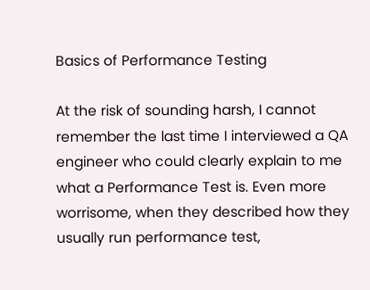Basics of Performance Testing

At the risk of sounding harsh, I cannot remember the last time I interviewed a QA engineer who could clearly explain to me  what a Performance Test is. Even more worrisome, when they described how they usually run performance test,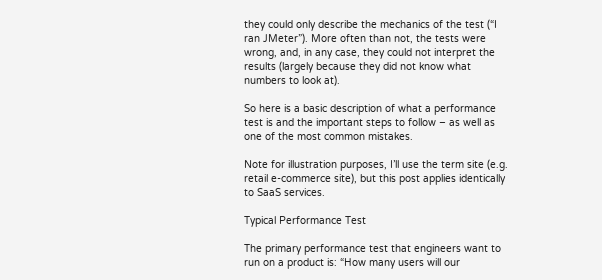they could only describe the mechanics of the test (“I ran JMeter”). More often than not, the tests were wrong, and, in any case, they could not interpret the results (largely because they did not know what numbers to look at).

So here is a basic description of what a performance test is and the important steps to follow – as well as one of the most common mistakes.

Note for illustration purposes, I’ll use the term site (e.g. retail e-commerce site), but this post applies identically to SaaS services.

Typical Performance Test

The primary performance test that engineers want to run on a product is: “How many users will our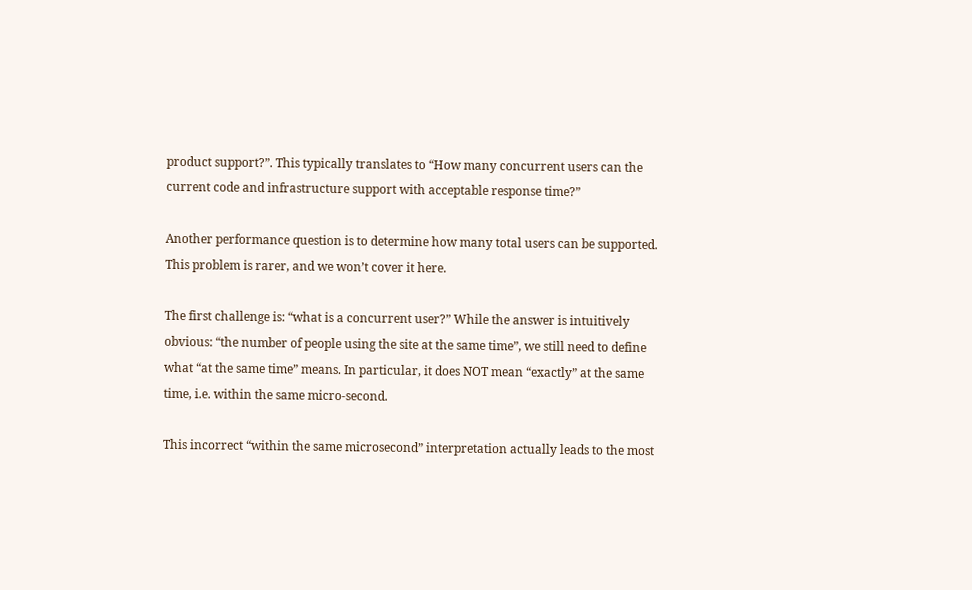product support?”. This typically translates to “How many concurrent users can the current code and infrastructure support with acceptable response time?”

Another performance question is to determine how many total users can be supported. This problem is rarer, and we won’t cover it here.

The first challenge is: “what is a concurrent user?” While the answer is intuitively obvious: “the number of people using the site at the same time”, we still need to define what “at the same time” means. In particular, it does NOT mean “exactly” at the same time, i.e. within the same micro-second.

This incorrect “within the same microsecond” interpretation actually leads to the most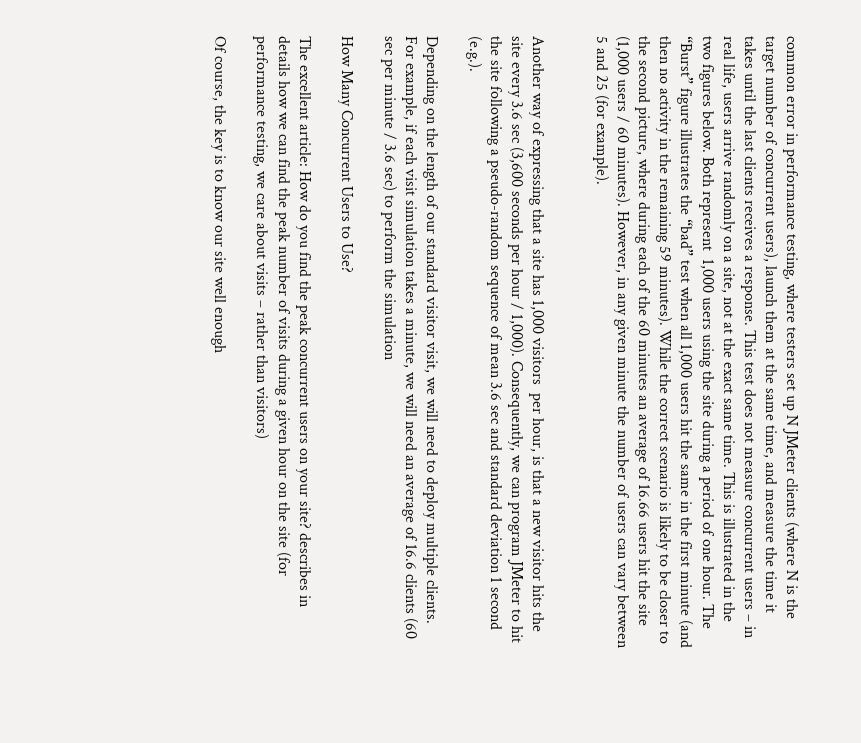common error in performance testing, where testers set up N JMeter clients (where N is the target number of concurrent users), launch them at the same time, and measure the time it takes until the last clients receives a response. This test does not measure concurrent users – in real life, users arrive randomly on a site, not at the exact same time. This is illustrated in the two figures below. Both represent  1,000 users using the site during a period of one hour. The “Burst” figure illustrates the “bad” test when all 1,000 users hit the same in the first minute (and then no activity in the remaining 59 minutes). While the correct scenario is likely to be closer to the second picture, where during each of the 60 minutes an average of 16.66 users hit the site (1,000 users / 60 minutes). However, in any given minute the number of users can vary between 5 and 25 (for example).


Another way of expressing that a site has 1,000 visitors  per hour, is that a new visitor hits the site every 3.6 sec (3,600 seconds per hour / 1,000). Consequently, we can program JMeter to hit the site following a pseudo-random sequence of mean 3.6 sec and standard deviation 1 second (e.g.).

Depending on the length of our standard visitor visit, we will need to deploy multiple clients. For example, if each visit simulation takes a minute, we will need an average of 16.6 clients (60 sec per minute / 3.6 sec) to perform the simulation

How Many Concurrent Users to Use?

The excellent article: How do you find the peak concurrent users on your site? describes in details how we can find the peak number of visits during a given hour on the site (for performance testing, we care about visits – rather than visitors)

Of course, the key is to know our site well enough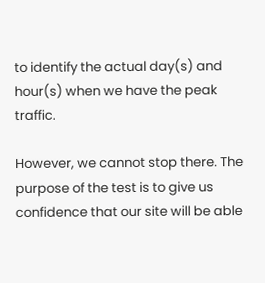to identify the actual day(s) and hour(s) when we have the peak traffic.

However, we cannot stop there. The purpose of the test is to give us confidence that our site will be able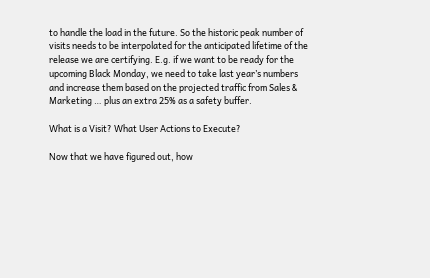to handle the load in the future. So the historic peak number of visits needs to be interpolated for the anticipated lifetime of the release we are certifying. E.g. if we want to be ready for the upcoming Black Monday, we need to take last year’s numbers and increase them based on the projected traffic from Sales & Marketing … plus an extra 25% as a safety buffer.

What is a Visit? What User Actions to Execute?

Now that we have figured out, how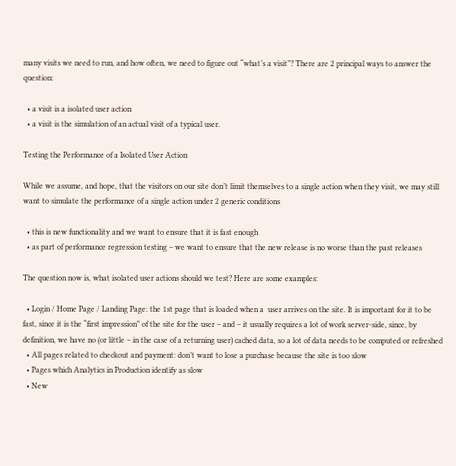many visits we need to run, and how often, we need to figure out “what’s a visit”? There are 2 principal ways to answer the question:

  • a visit is a isolated user action
  • a visit is the simulation of an actual visit of a typical user.

Testing the Performance of a Isolated User Action

While we assume, and hope, that the visitors on our site don’t limit themselves to a single action when they visit, we may still want to simulate the performance of a single action under 2 generic conditions

  • this is new functionality and we want to ensure that it is fast enough
  • as part of performance regression testing – we want to ensure that the new release is no worse than the past releases

The question now is, what isolated user actions should we test? Here are some examples:

  • Login / Home Page / Landing Page: the 1st page that is loaded when a  user arrives on the site. It is important for it to be fast, since it is the “first impression” of the site for the user – and – it usually requires a lot of work server-side, since, by definition, we have no (or little – in the case of a returning user) cached data, so a lot of data needs to be computed or refreshed
  • All pages related to checkout and payment: don’t want to lose a purchase because the site is too slow
  • Pages which Analytics in Production identify as slow
  • New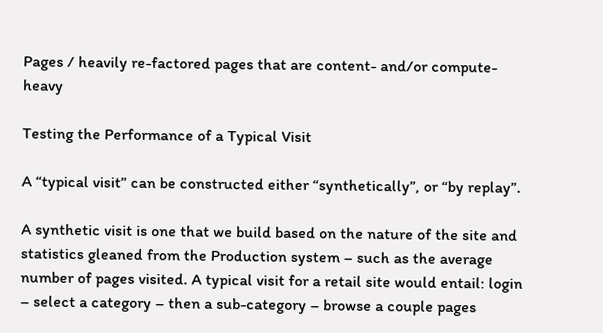Pages / heavily re-factored pages that are content- and/or compute-heavy

Testing the Performance of a Typical Visit

A “typical visit” can be constructed either “synthetically”, or “by replay”.

A synthetic visit is one that we build based on the nature of the site and statistics gleaned from the Production system – such as the average number of pages visited. A typical visit for a retail site would entail: login – select a category – then a sub-category – browse a couple pages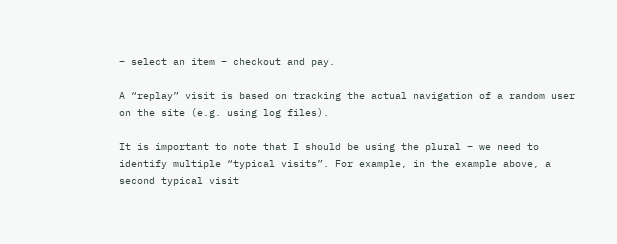– select an item – checkout and pay.

A “replay” visit is based on tracking the actual navigation of a random user on the site (e.g. using log files).

It is important to note that I should be using the plural – we need to identify multiple “typical visits”. For example, in the example above, a second typical visit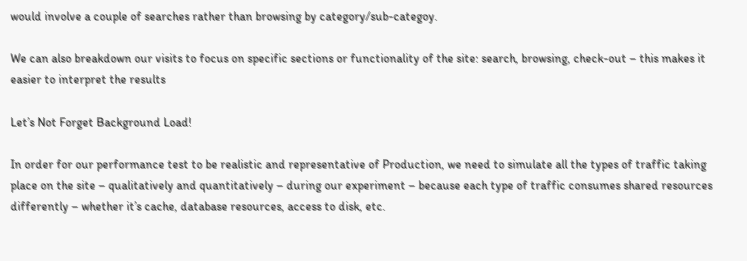would involve a couple of searches rather than browsing by category/sub-categoy.

We can also breakdown our visits to focus on specific sections or functionality of the site: search, browsing, check-out – this makes it easier to interpret the results

Let’s Not Forget Background Load!

In order for our performance test to be realistic and representative of Production, we need to simulate all the types of traffic taking place on the site – qualitatively and quantitatively – during our experiment – because each type of traffic consumes shared resources differently – whether it’s cache, database resources, access to disk, etc.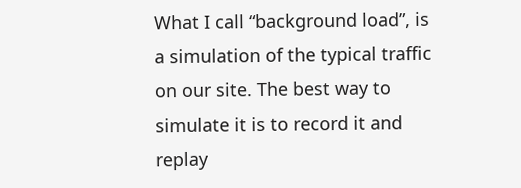What I call “background load”, is a simulation of the typical traffic on our site. The best way to simulate it is to record it and replay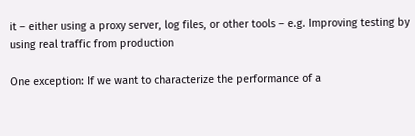it – either using a proxy server, log files, or other tools – e.g. Improving testing by using real traffic from production

One exception: If we want to characterize the performance of a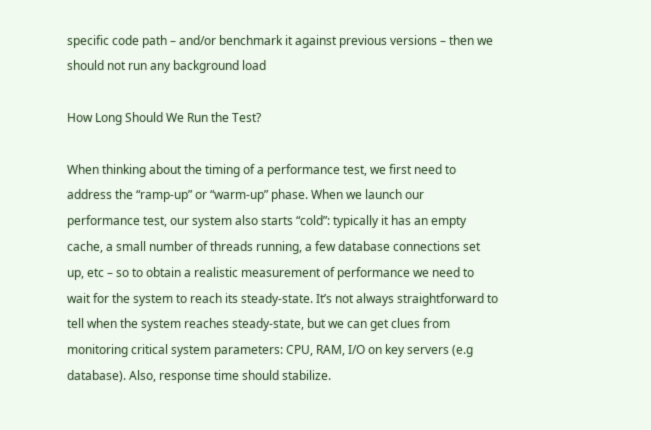specific code path – and/or benchmark it against previous versions – then we should not run any background load

How Long Should We Run the Test?

When thinking about the timing of a performance test, we first need to address the “ramp-up” or “warm-up” phase. When we launch our performance test, our system also starts “cold”: typically it has an empty cache, a small number of threads running, a few database connections set up, etc – so to obtain a realistic measurement of performance we need to wait for the system to reach its steady-state. It’s not always straightforward to tell when the system reaches steady-state, but we can get clues from monitoring critical system parameters: CPU, RAM, I/O on key servers (e.g database). Also, response time should stabilize.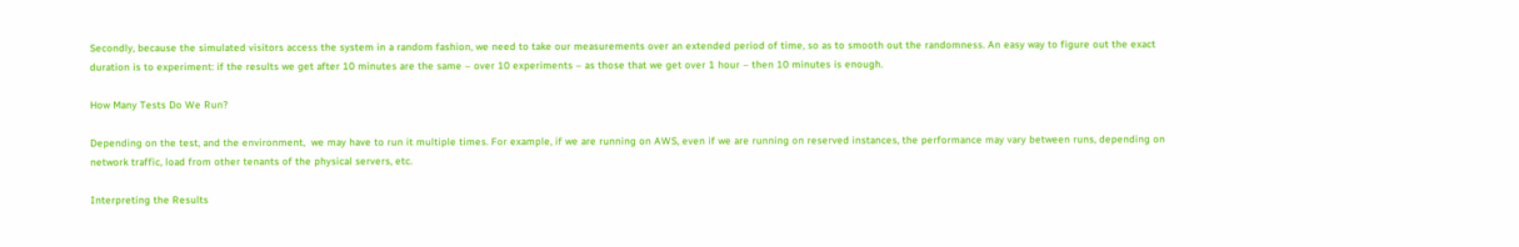Secondly, because the simulated visitors access the system in a random fashion, we need to take our measurements over an extended period of time, so as to smooth out the randomness. An easy way to figure out the exact duration is to experiment: if the results we get after 10 minutes are the same – over 10 experiments – as those that we get over 1 hour – then 10 minutes is enough.

How Many Tests Do We Run?

Depending on the test, and the environment,  we may have to run it multiple times. For example, if we are running on AWS, even if we are running on reserved instances, the performance may vary between runs, depending on network traffic, load from other tenants of the physical servers, etc.

Interpreting the Results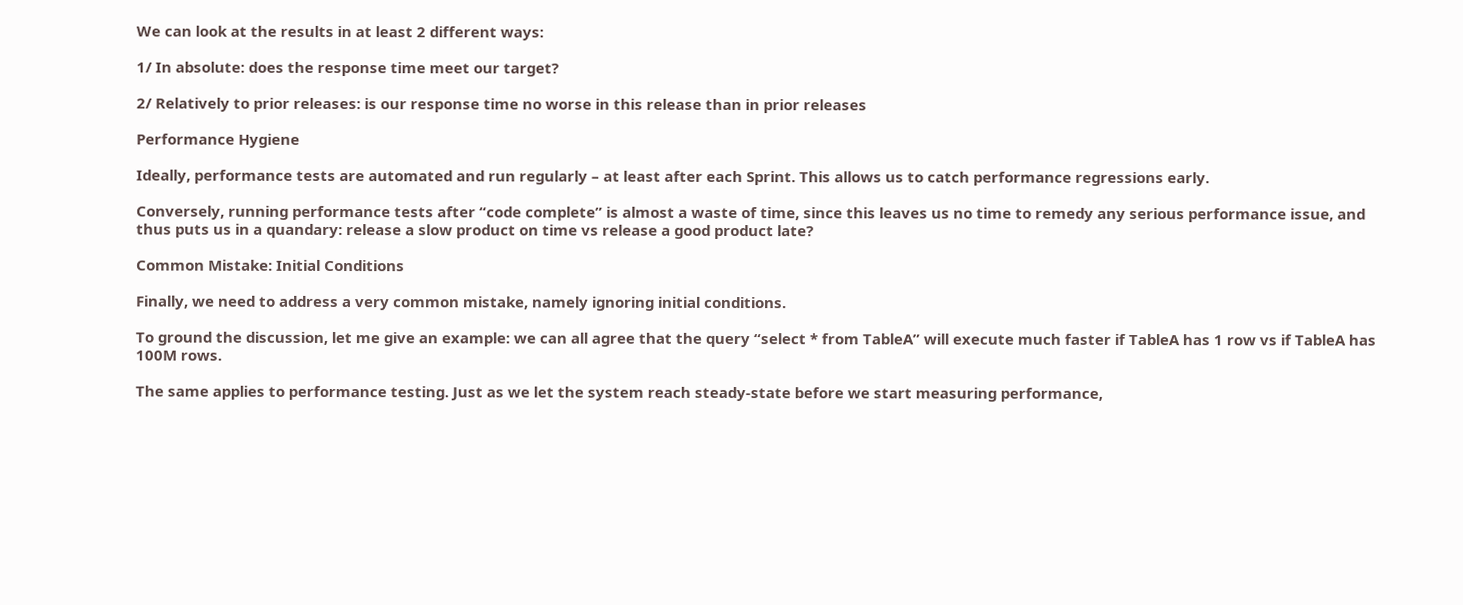We can look at the results in at least 2 different ways:

1/ In absolute: does the response time meet our target?

2/ Relatively to prior releases: is our response time no worse in this release than in prior releases

Performance Hygiene

Ideally, performance tests are automated and run regularly – at least after each Sprint. This allows us to catch performance regressions early.

Conversely, running performance tests after “code complete” is almost a waste of time, since this leaves us no time to remedy any serious performance issue, and thus puts us in a quandary: release a slow product on time vs release a good product late?

Common Mistake: Initial Conditions

Finally, we need to address a very common mistake, namely ignoring initial conditions.

To ground the discussion, let me give an example: we can all agree that the query “select * from TableA” will execute much faster if TableA has 1 row vs if TableA has 100M rows.

The same applies to performance testing. Just as we let the system reach steady-state before we start measuring performance,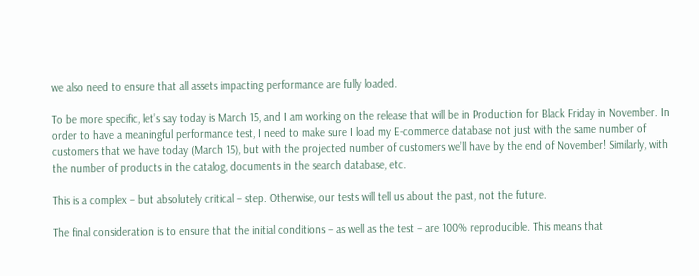we also need to ensure that all assets impacting performance are fully loaded.

To be more specific, let’s say today is March 15, and I am working on the release that will be in Production for Black Friday in November. In order to have a meaningful performance test, I need to make sure I load my E-commerce database not just with the same number of customers that we have today (March 15), but with the projected number of customers we’ll have by the end of November! Similarly, with the number of products in the catalog, documents in the search database, etc.

This is a complex – but absolutely critical – step. Otherwise, our tests will tell us about the past, not the future.

The final consideration is to ensure that the initial conditions – as well as the test – are 100% reproducible. This means that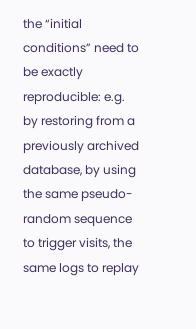the “initial conditions” need to be exactly reproducible: e.g. by restoring from a previously archived database, by using the same pseudo-random sequence to trigger visits, the same logs to replay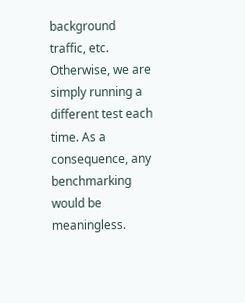background traffic, etc. Otherwise, we are simply running a different test each time. As a consequence, any benchmarking would be meaningless.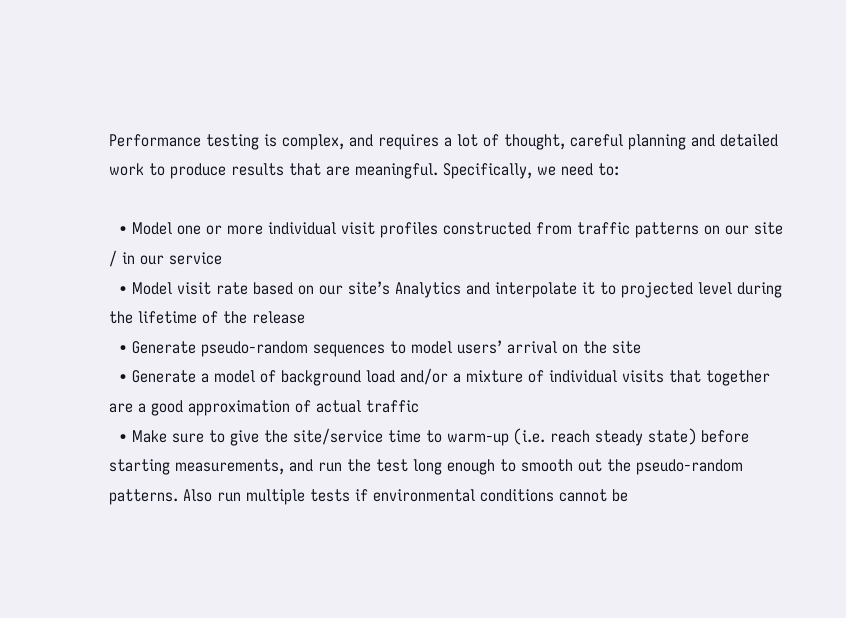Performance testing is complex, and requires a lot of thought, careful planning and detailed work to produce results that are meaningful. Specifically, we need to:

  • Model one or more individual visit profiles constructed from traffic patterns on our site / in our service
  • Model visit rate based on our site’s Analytics and interpolate it to projected level during the lifetime of the release
  • Generate pseudo-random sequences to model users’ arrival on the site
  • Generate a model of background load and/or a mixture of individual visits that together are a good approximation of actual traffic
  • Make sure to give the site/service time to warm-up (i.e. reach steady state) before starting measurements, and run the test long enough to smooth out the pseudo-random patterns. Also run multiple tests if environmental conditions cannot be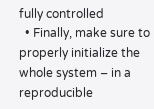fully controlled
  • Finally, make sure to properly initialize the whole system – in a reproducible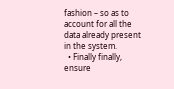fashion – so as to account for all the data already present in the system.
  • Finally finally, ensure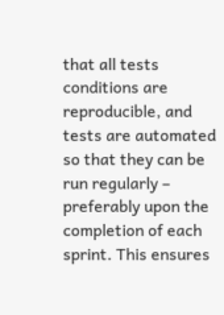that all tests conditions are reproducible, and tests are automated so that they can be run regularly – preferably upon the completion of each sprint. This ensures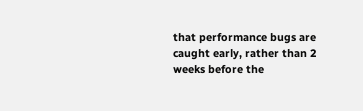that performance bugs are caught early, rather than 2 weeks before the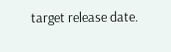target release date.